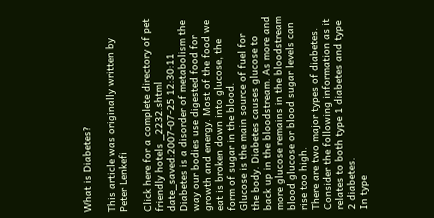What is Diabetes?

This article was originally written by Peter Lenkefi

Click here for a complete directory of pet friendly hotels _2232.shtml
date_saved:2007-07-25 12:30:11
Diabetes is a disorder of metabolism the way our bodies use digested food for growth and energy. Most of the food we eat is broken down into glucose, the form of sugar in the blood.
Glucose is the main source of fuel for the body. Diabetes causes glucose to back up in the bloodstream. As more and more glucose remains in the bloodstream blood glucose or blood sugar levels can rise too high.
There are two major types of diabetes. Consider the following information as it relates to both type 1 diabetes and type 2 diabetes.
In type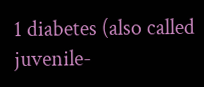1 diabetes (also called juvenile-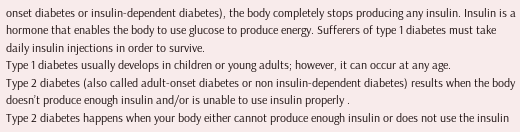onset diabetes or insulin-dependent diabetes), the body completely stops producing any insulin. Insulin is a hormone that enables the body to use glucose to produce energy. Sufferers of type 1 diabetes must take daily insulin injections in order to survive.
Type 1 diabetes usually develops in children or young adults; however, it can occur at any age.
Type 2 diabetes (also called adult-onset diabetes or non insulin-dependent diabetes) results when the body doesn’t produce enough insulin and/or is unable to use insulin properly .
Type 2 diabetes happens when your body either cannot produce enough insulin or does not use the insulin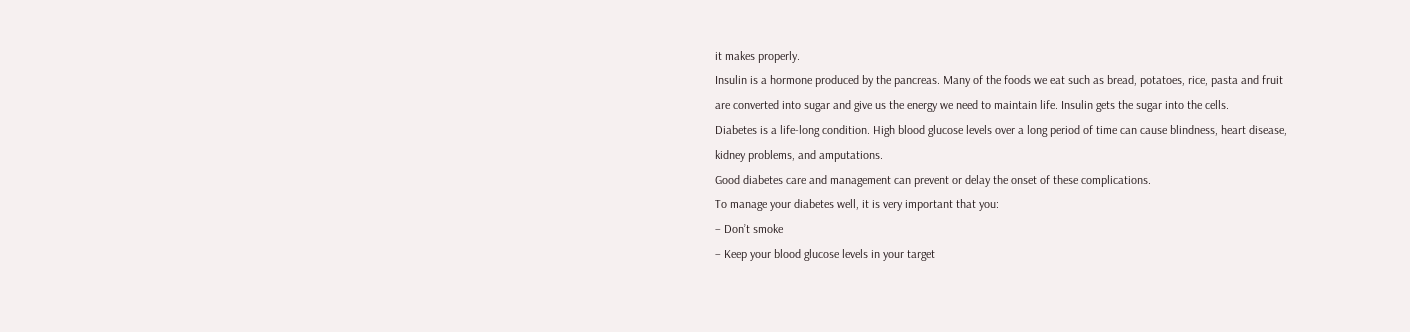it makes properly.
Insulin is a hormone produced by the pancreas. Many of the foods we eat such as bread, potatoes, rice, pasta and fruit are converted into sugar and give us the energy we need to maintain life. Insulin gets the sugar into the cells.
Diabetes is a life-long condition. High blood glucose levels over a long period of time can cause blindness, heart disease, kidney problems, and amputations.
Good diabetes care and management can prevent or delay the onset of these complications.
To manage your diabetes well, it is very important that you:
– Don’t smoke
– Keep your blood glucose levels in your target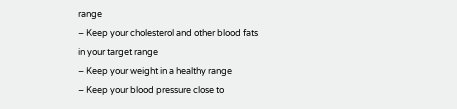range
– Keep your cholesterol and other blood fats in your target range
– Keep your weight in a healthy range
– Keep your blood pressure close to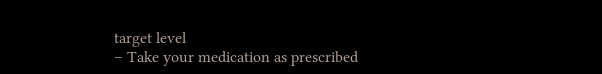target level
– Take your medication as prescribed